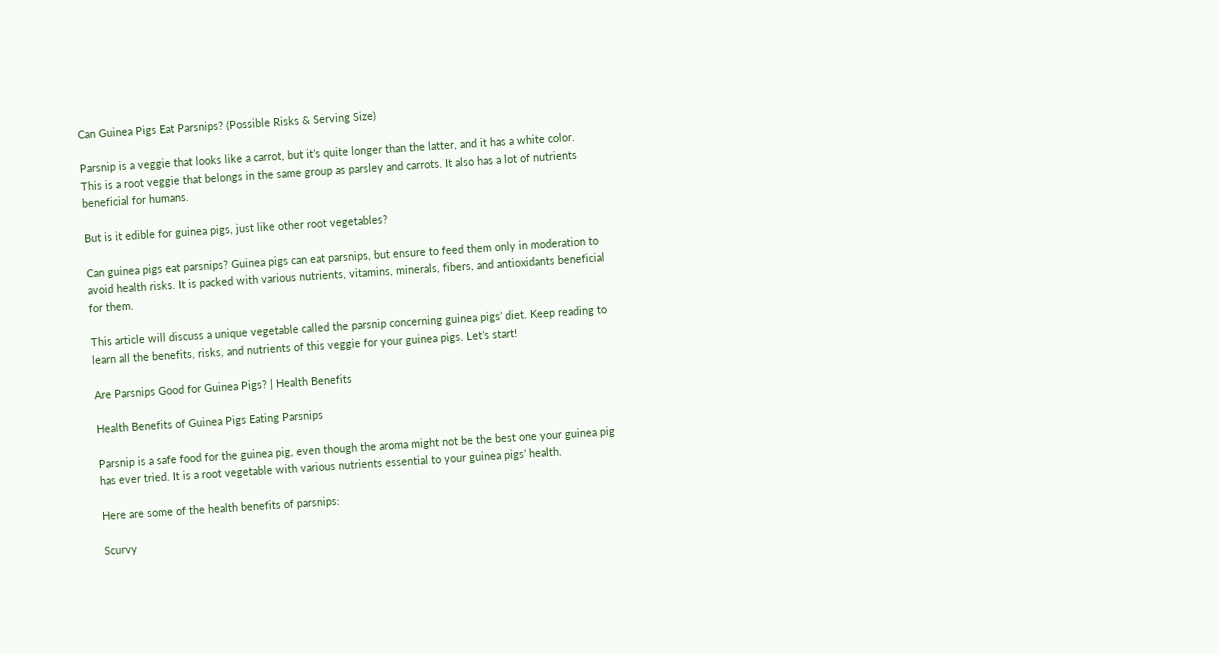Can Guinea Pigs Eat Parsnips? (Possible Risks & Serving Size)

Parsnip is a veggie that looks like a carrot, but it’s quite longer than the latter, and it has a white color. This is a root veggie that belongs in the same group as parsley and carrots. It also has a lot of nutrients beneficial for humans.

But is it edible for guinea pigs, just like other root vegetables?

Can guinea pigs eat parsnips? Guinea pigs can eat parsnips, but ensure to feed them only in moderation to avoid health risks. It is packed with various nutrients, vitamins, minerals, fibers, and antioxidants beneficial for them.

This article will discuss a unique vegetable called the parsnip concerning guinea pigs’ diet. Keep reading to learn all the benefits, risks, and nutrients of this veggie for your guinea pigs. Let’s start!

Are Parsnips Good for Guinea Pigs? | Health Benefits

Health Benefits of Guinea Pigs Eating Parsnips

Parsnip is a safe food for the guinea pig, even though the aroma might not be the best one your guinea pig has ever tried. It is a root vegetable with various nutrients essential to your guinea pigs’ health.

Here are some of the health benefits of parsnips:

Scurvy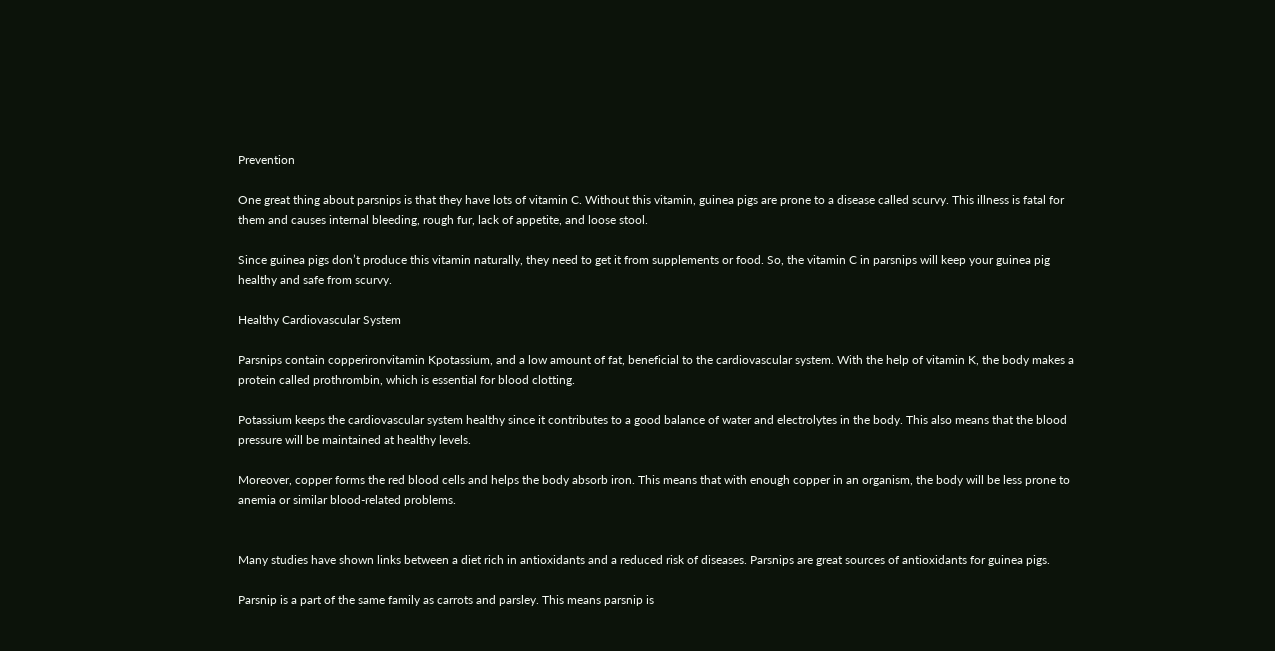Prevention

One great thing about parsnips is that they have lots of vitamin C. Without this vitamin, guinea pigs are prone to a disease called scurvy. This illness is fatal for them and causes internal bleeding, rough fur, lack of appetite, and loose stool.

Since guinea pigs don’t produce this vitamin naturally, they need to get it from supplements or food. So, the vitamin C in parsnips will keep your guinea pig healthy and safe from scurvy.

Healthy Cardiovascular System

Parsnips contain copperironvitamin Kpotassium, and a low amount of fat, beneficial to the cardiovascular system. With the help of vitamin K, the body makes a protein called prothrombin, which is essential for blood clotting.

Potassium keeps the cardiovascular system healthy since it contributes to a good balance of water and electrolytes in the body. This also means that the blood pressure will be maintained at healthy levels.

Moreover, copper forms the red blood cells and helps the body absorb iron. This means that with enough copper in an organism, the body will be less prone to anemia or similar blood-related problems.


Many studies have shown links between a diet rich in antioxidants and a reduced risk of diseases. Parsnips are great sources of antioxidants for guinea pigs.

Parsnip is a part of the same family as carrots and parsley. This means parsnip is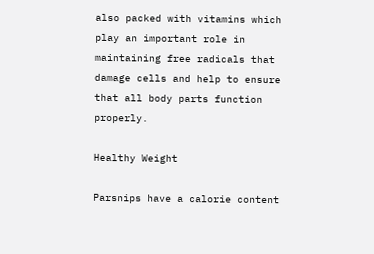also packed with vitamins which play an important role in maintaining free radicals that damage cells and help to ensure that all body parts function properly.

Healthy Weight

Parsnips have a calorie content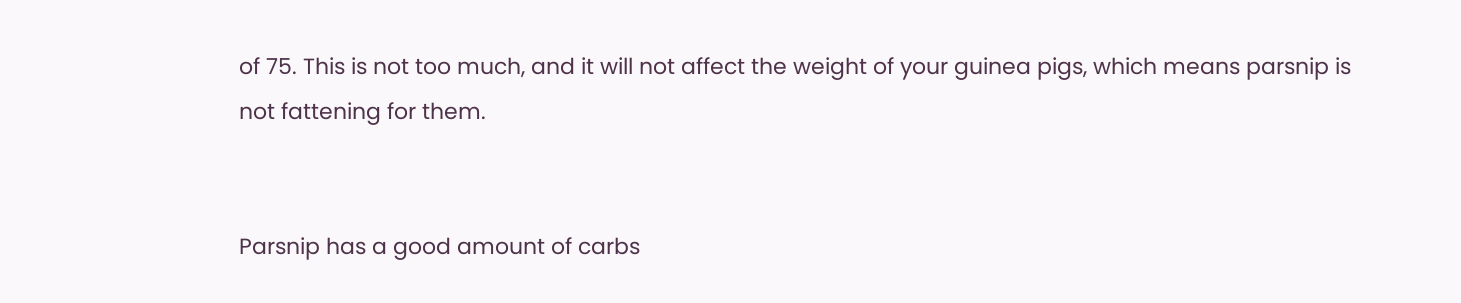of 75. This is not too much, and it will not affect the weight of your guinea pigs, which means parsnip is not fattening for them.


Parsnip has a good amount of carbs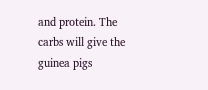and protein. The carbs will give the guinea pigs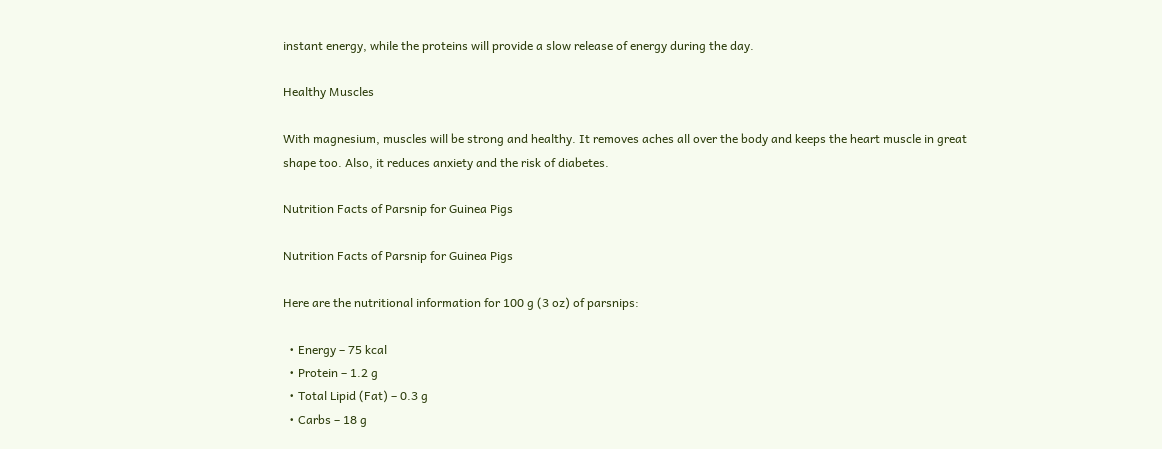instant energy, while the proteins will provide a slow release of energy during the day.

Healthy Muscles

With magnesium, muscles will be strong and healthy. It removes aches all over the body and keeps the heart muscle in great shape too. Also, it reduces anxiety and the risk of diabetes.

Nutrition Facts of Parsnip for Guinea Pigs

Nutrition Facts of Parsnip for Guinea Pigs

Here are the nutritional information for 100 g (3 oz) of parsnips:

  • Energy – 75 kcal
  • Protein – 1.2 g
  • Total Lipid (Fat) – 0.3 g
  • Carbs – 18 g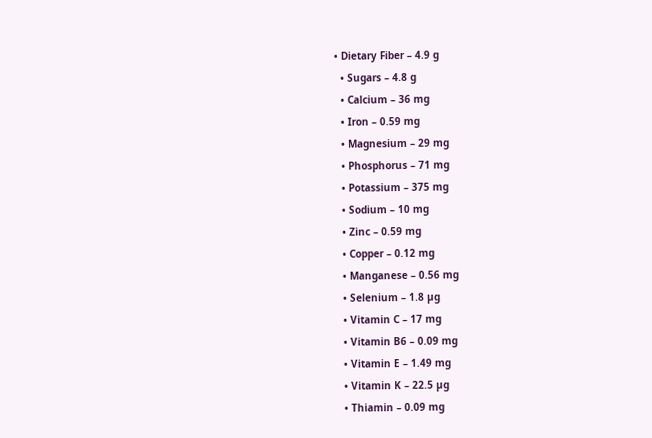• Dietary Fiber – 4.9 g
  • Sugars – 4.8 g
  • Calcium – 36 mg
  • Iron – 0.59 mg
  • Magnesium – 29 mg
  • Phosphorus – 71 mg
  • Potassium – 375 mg
  • Sodium – 10 mg
  • Zinc – 0.59 mg
  • Copper – 0.12 mg
  • Manganese – 0.56 mg
  • Selenium – 1.8 µg
  • Vitamin C – 17 mg
  • Vitamin B6 – 0.09 mg
  • Vitamin E – 1.49 mg
  • Vitamin K – 22.5 µg
  • Thiamin – 0.09 mg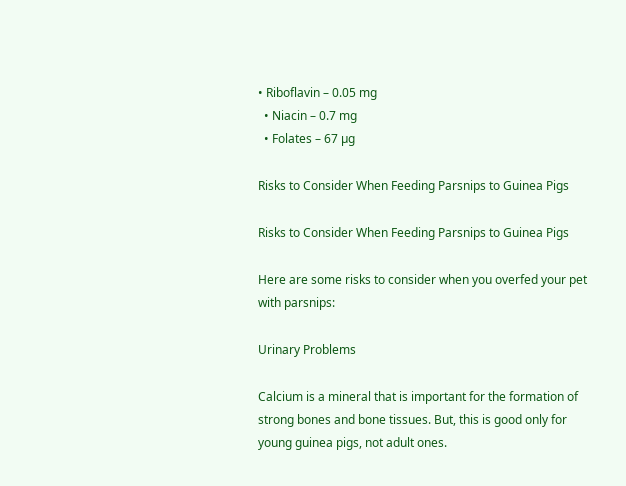• Riboflavin – 0.05 mg
  • Niacin – 0.7 mg
  • Folates – 67 µg

Risks to Consider When Feeding Parsnips to Guinea Pigs

Risks to Consider When Feeding Parsnips to Guinea Pigs

Here are some risks to consider when you overfed your pet with parsnips:

Urinary Problems

Calcium is a mineral that is important for the formation of strong bones and bone tissues. But, this is good only for young guinea pigs, not adult ones.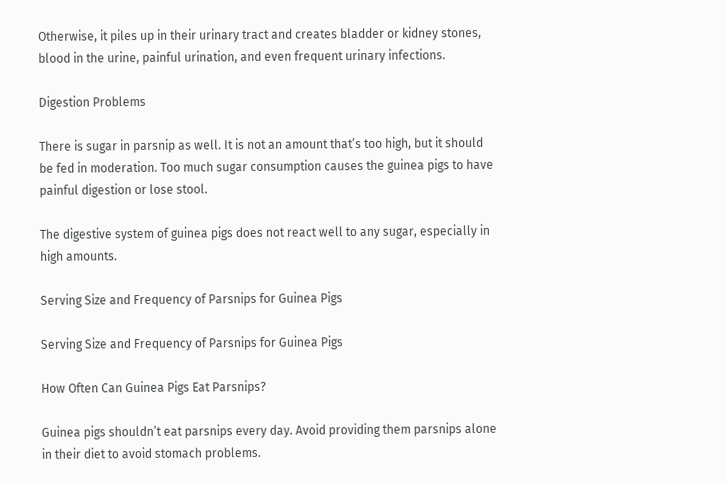Otherwise, it piles up in their urinary tract and creates bladder or kidney stones, blood in the urine, painful urination, and even frequent urinary infections.

Digestion Problems

There is sugar in parsnip as well. It is not an amount that’s too high, but it should be fed in moderation. Too much sugar consumption causes the guinea pigs to have painful digestion or lose stool.

The digestive system of guinea pigs does not react well to any sugar, especially in high amounts.

Serving Size and Frequency of Parsnips for Guinea Pigs

Serving Size and Frequency of Parsnips for Guinea Pigs

How Often Can Guinea Pigs Eat Parsnips?

Guinea pigs shouldn’t eat parsnips every day. Avoid providing them parsnips alone in their diet to avoid stomach problems.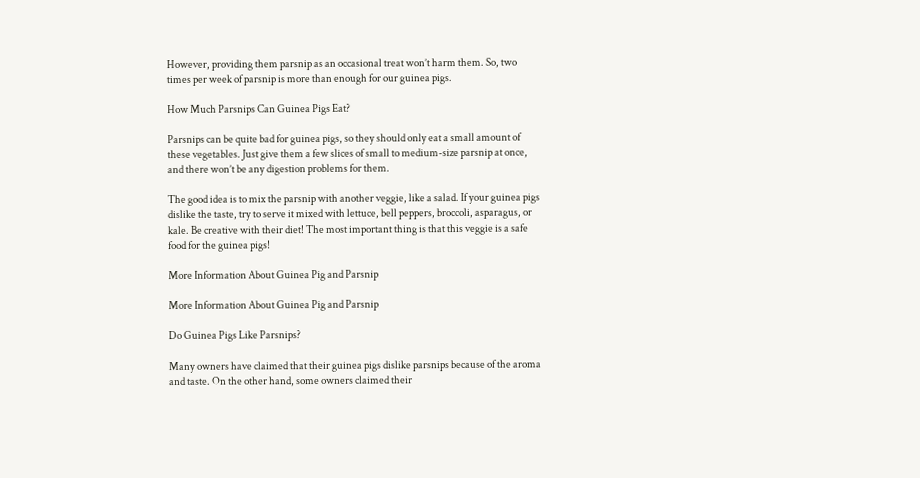However, providing them parsnip as an occasional treat won’t harm them. So, two times per week of parsnip is more than enough for our guinea pigs.

How Much Parsnips Can Guinea Pigs Eat?

Parsnips can be quite bad for guinea pigs, so they should only eat a small amount of these vegetables. Just give them a few slices of small to medium-size parsnip at once, and there won’t be any digestion problems for them.

The good idea is to mix the parsnip with another veggie, like a salad. If your guinea pigs dislike the taste, try to serve it mixed with lettuce, bell peppers, broccoli, asparagus, or kale. Be creative with their diet! The most important thing is that this veggie is a safe food for the guinea pigs!

More Information About Guinea Pig and Parsnip

More Information About Guinea Pig and Parsnip

Do Guinea Pigs Like Parsnips?

Many owners have claimed that their guinea pigs dislike parsnips because of the aroma and taste. On the other hand, some owners claimed their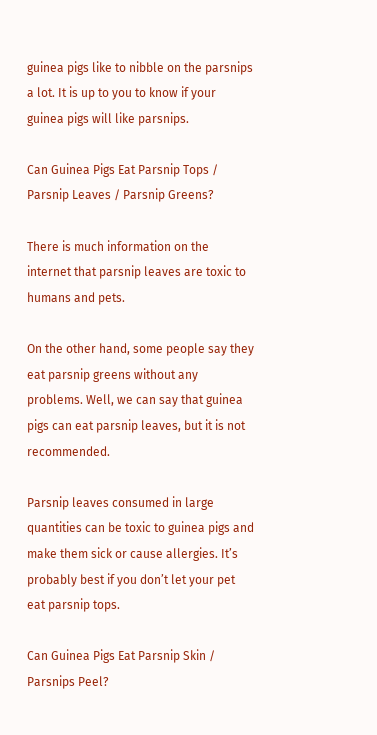guinea pigs like to nibble on the parsnips a lot. It is up to you to know if your guinea pigs will like parsnips.

Can Guinea Pigs Eat Parsnip Tops / Parsnip Leaves / Parsnip Greens?

There is much information on the internet that parsnip leaves are toxic to humans and pets.

On the other hand, some people say they eat parsnip greens without any problems. Well, we can say that guinea pigs can eat parsnip leaves, but it is not recommended.

Parsnip leaves consumed in large quantities can be toxic to guinea pigs and make them sick or cause allergies. It’s probably best if you don’t let your pet eat parsnip tops.

Can Guinea Pigs Eat Parsnip Skin / Parsnips Peel?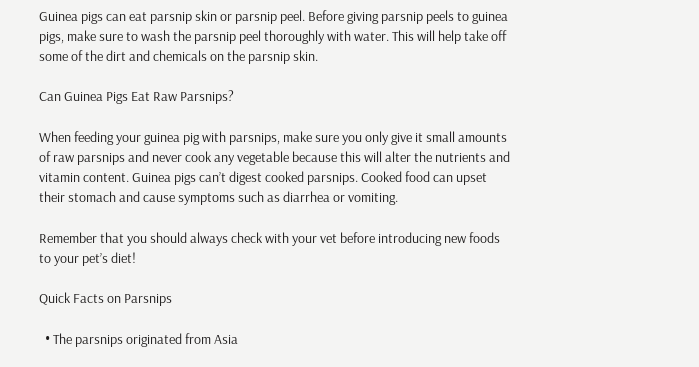Guinea pigs can eat parsnip skin or parsnip peel. Before giving parsnip peels to guinea pigs, make sure to wash the parsnip peel thoroughly with water. This will help take off some of the dirt and chemicals on the parsnip skin.

Can Guinea Pigs Eat Raw Parsnips?

When feeding your guinea pig with parsnips, make sure you only give it small amounts of raw parsnips and never cook any vegetable because this will alter the nutrients and vitamin content. Guinea pigs can’t digest cooked parsnips. Cooked food can upset their stomach and cause symptoms such as diarrhea or vomiting.

Remember that you should always check with your vet before introducing new foods to your pet’s diet!

Quick Facts on Parsnips

  • The parsnips originated from Asia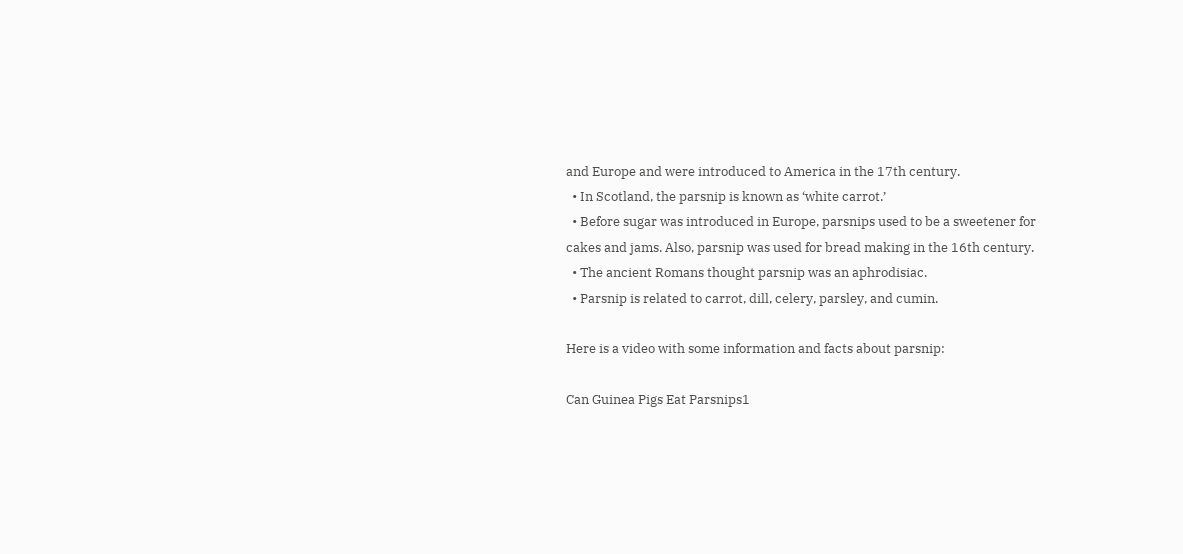and Europe and were introduced to America in the 17th century.
  • In Scotland, the parsnip is known as ‘white carrot.’
  • Before sugar was introduced in Europe, parsnips used to be a sweetener for cakes and jams. Also, parsnip was used for bread making in the 16th century.
  • The ancient Romans thought parsnip was an aphrodisiac.
  • Parsnip is related to carrot, dill, celery, parsley, and cumin.

Here is a video with some information and facts about parsnip:

Can Guinea Pigs Eat Parsnips1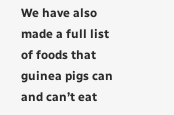We have also made a full list of foods that guinea pigs can and can’t eat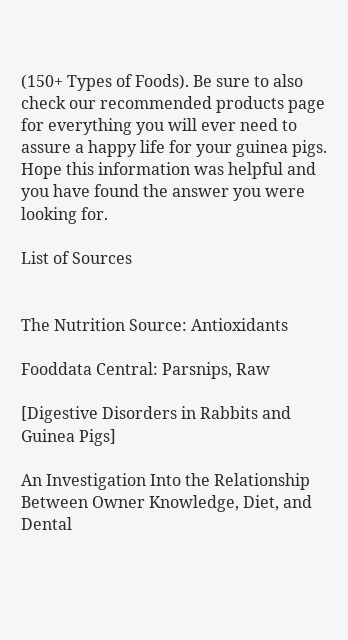(150+ Types of Foods). Be sure to also check our recommended products page for everything you will ever need to assure a happy life for your guinea pigs. Hope this information was helpful and you have found the answer you were looking for.

List of Sources


The Nutrition Source: Antioxidants

Fooddata Central: Parsnips, Raw

[Digestive Disorders in Rabbits and Guinea Pigs]

An Investigation Into the Relationship Between Owner Knowledge, Diet, and Dental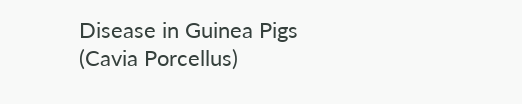Disease in Guinea Pigs (Cavia Porcellus)